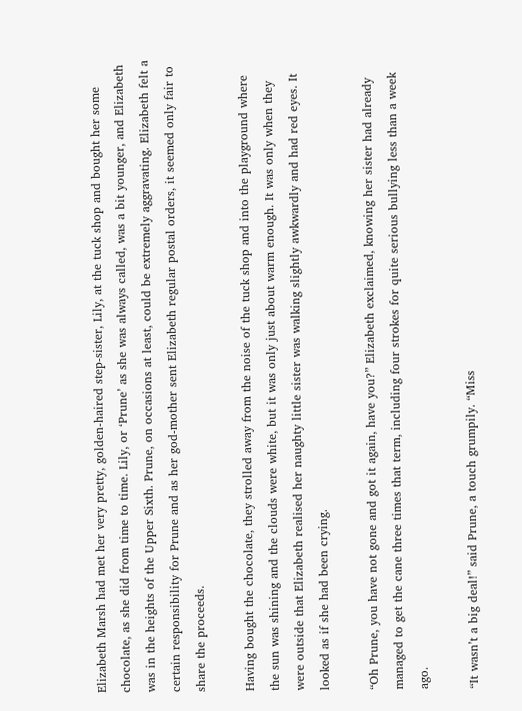Elizabeth Marsh had met her very pretty, golden-haired step-sister, Lily, at the tuck shop and bought her some chocolate, as she did from time to time. Lily, or ‘Prune’ as she was always called, was a bit younger, and Elizabeth was in the heights of the Upper Sixth. Prune, on occasions at least, could be extremely aggravating. Elizabeth felt a certain responsibility for Prune and as her god-mother sent Elizabeth regular postal orders, it seemed only fair to share the proceeds.

Having bought the chocolate, they strolled away from the noise of the tuck shop and into the playground where the sun was shining and the clouds were white, but it was only just about warm enough. It was only when they were outside that Elizabeth realised her naughty little sister was walking slightly awkwardly and had red eyes. It looked as if she had been crying.

“Oh Prune, you have not gone and got it again, have you?” Elizabeth exclaimed, knowing her sister had already managed to get the cane three times that term, including four strokes for quite serious bullying less than a week ago.

“It wasn’t a big deal!” said Prune, a touch grumpily. “Miss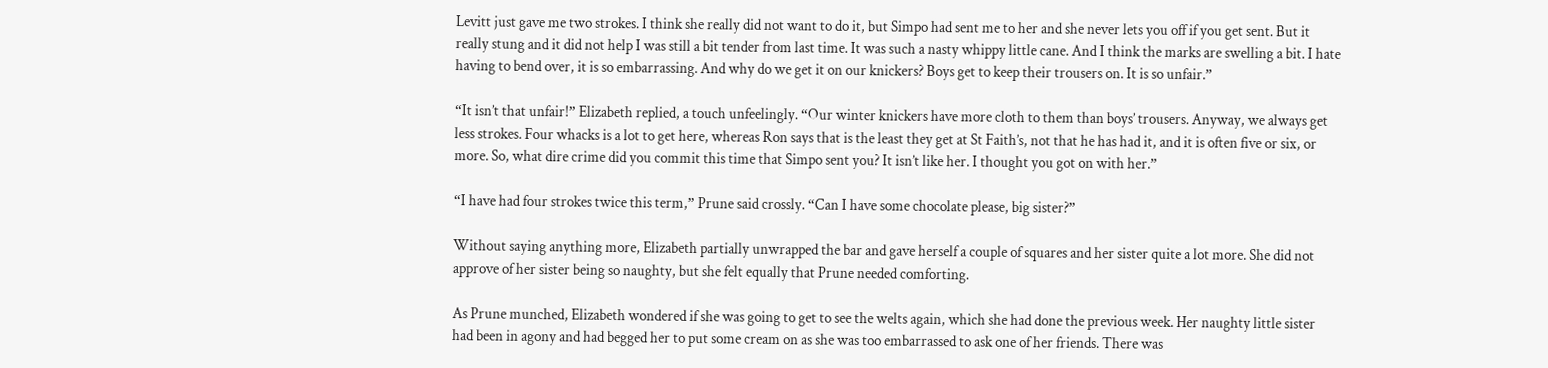Levitt just gave me two strokes. I think she really did not want to do it, but Simpo had sent me to her and she never lets you off if you get sent. But it really stung and it did not help I was still a bit tender from last time. It was such a nasty whippy little cane. And I think the marks are swelling a bit. I hate having to bend over, it is so embarrassing. And why do we get it on our knickers? Boys get to keep their trousers on. It is so unfair.”

“It isn’t that unfair!” Elizabeth replied, a touch unfeelingly. “Our winter knickers have more cloth to them than boys’ trousers. Anyway, we always get less strokes. Four whacks is a lot to get here, whereas Ron says that is the least they get at St Faith’s, not that he has had it, and it is often five or six, or more. So, what dire crime did you commit this time that Simpo sent you? It isn’t like her. I thought you got on with her.”

“I have had four strokes twice this term,” Prune said crossly. “Can I have some chocolate please, big sister?”

Without saying anything more, Elizabeth partially unwrapped the bar and gave herself a couple of squares and her sister quite a lot more. She did not approve of her sister being so naughty, but she felt equally that Prune needed comforting.

As Prune munched, Elizabeth wondered if she was going to get to see the welts again, which she had done the previous week. Her naughty little sister had been in agony and had begged her to put some cream on as she was too embarrassed to ask one of her friends. There was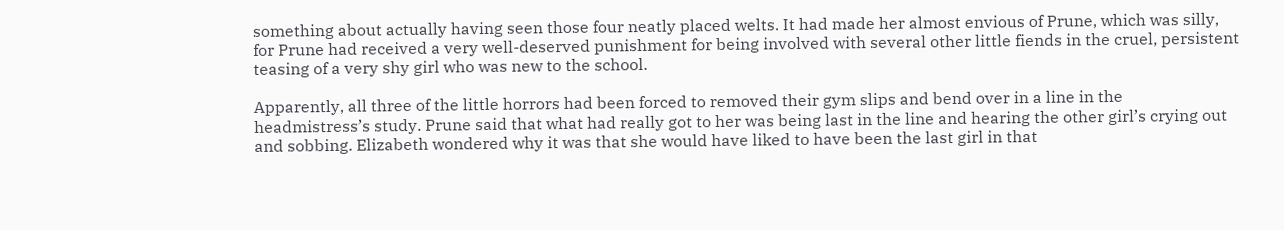something about actually having seen those four neatly placed welts. It had made her almost envious of Prune, which was silly, for Prune had received a very well-deserved punishment for being involved with several other little fiends in the cruel, persistent teasing of a very shy girl who was new to the school.

Apparently, all three of the little horrors had been forced to removed their gym slips and bend over in a line in the headmistress’s study. Prune said that what had really got to her was being last in the line and hearing the other girl’s crying out and sobbing. Elizabeth wondered why it was that she would have liked to have been the last girl in that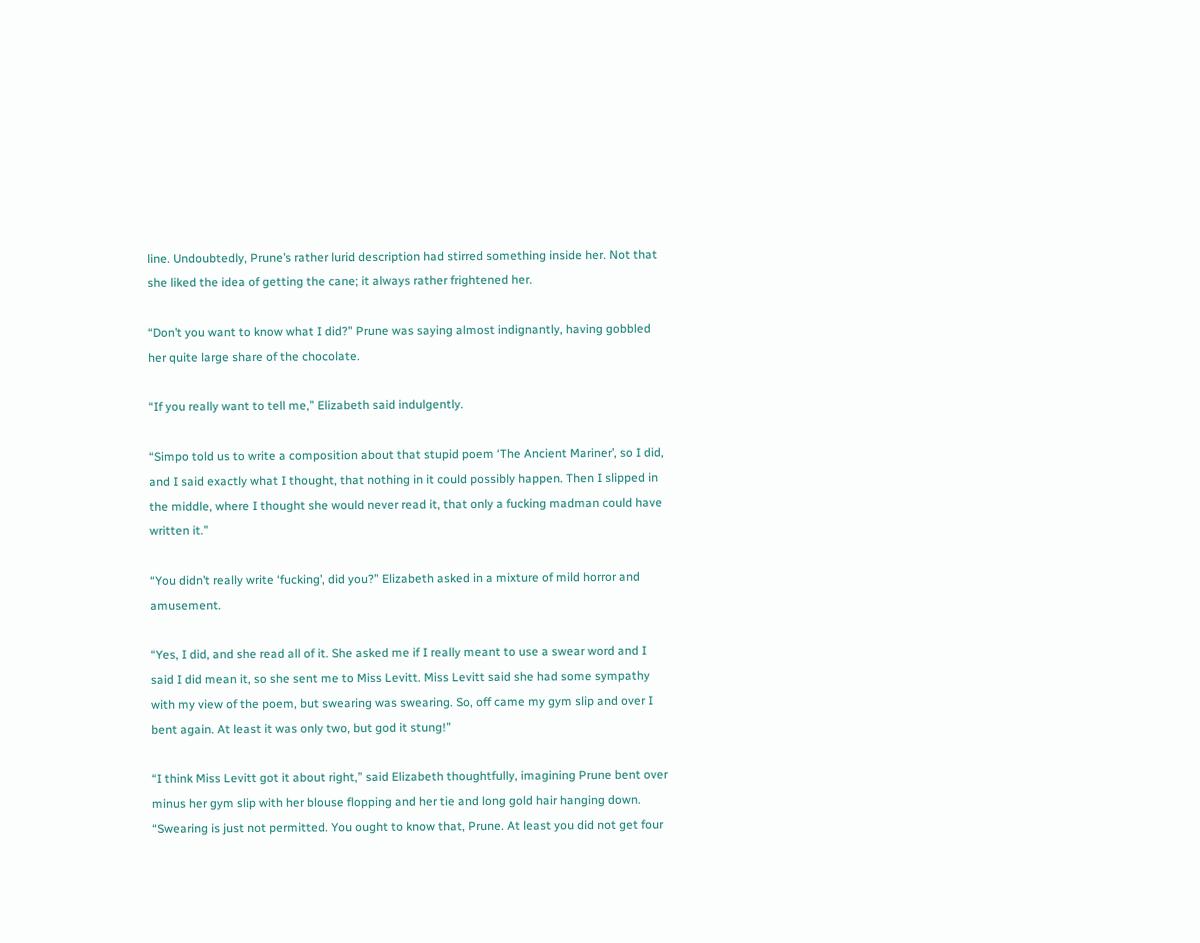line. Undoubtedly, Prune’s rather lurid description had stirred something inside her. Not that she liked the idea of getting the cane; it always rather frightened her.

“Don’t you want to know what I did?” Prune was saying almost indignantly, having gobbled her quite large share of the chocolate.

“If you really want to tell me,” Elizabeth said indulgently.

“Simpo told us to write a composition about that stupid poem ‘The Ancient Mariner’, so I did, and I said exactly what I thought, that nothing in it could possibly happen. Then I slipped in the middle, where I thought she would never read it, that only a fucking madman could have written it.”

“You didn’t really write ‘fucking’, did you?” Elizabeth asked in a mixture of mild horror and amusement.

“Yes, I did, and she read all of it. She asked me if I really meant to use a swear word and I said I did mean it, so she sent me to Miss Levitt. Miss Levitt said she had some sympathy with my view of the poem, but swearing was swearing. So, off came my gym slip and over I bent again. At least it was only two, but god it stung!”

“I think Miss Levitt got it about right,” said Elizabeth thoughtfully, imagining Prune bent over minus her gym slip with her blouse flopping and her tie and long gold hair hanging down. “Swearing is just not permitted. You ought to know that, Prune. At least you did not get four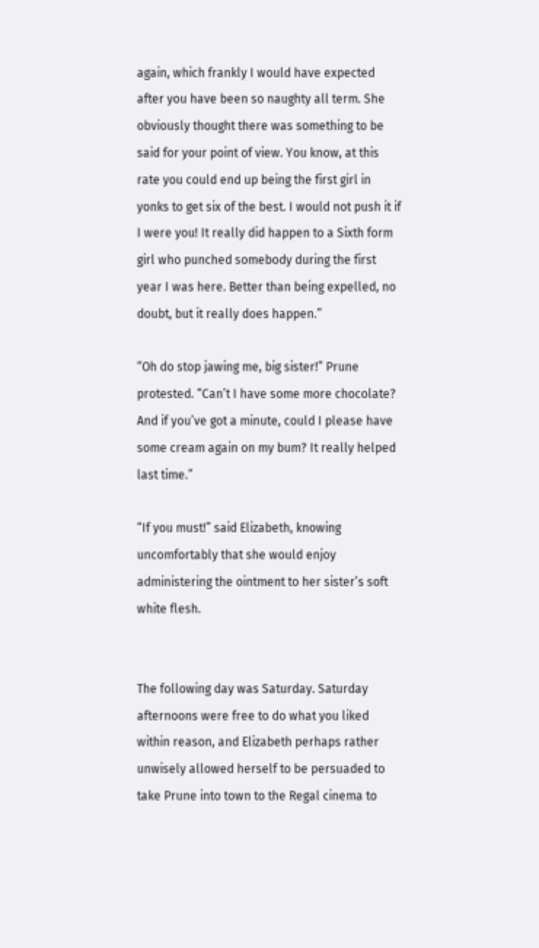again, which frankly I would have expected after you have been so naughty all term. She obviously thought there was something to be said for your point of view. You know, at this rate you could end up being the first girl in yonks to get six of the best. I would not push it if I were you! It really did happen to a Sixth form girl who punched somebody during the first year I was here. Better than being expelled, no doubt, but it really does happen.”

“Oh do stop jawing me, big sister!” Prune protested. “Can’t I have some more chocolate? And if you’ve got a minute, could I please have some cream again on my bum? It really helped last time.”

“If you must!” said Elizabeth, knowing uncomfortably that she would enjoy administering the ointment to her sister’s soft white flesh.


The following day was Saturday. Saturday afternoons were free to do what you liked within reason, and Elizabeth perhaps rather unwisely allowed herself to be persuaded to take Prune into town to the Regal cinema to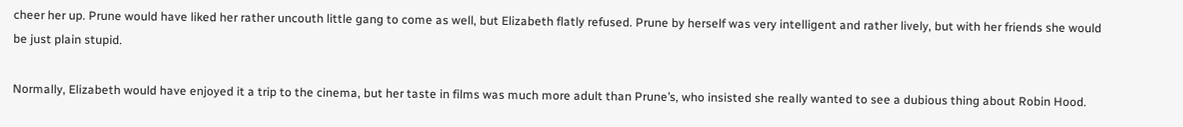cheer her up. Prune would have liked her rather uncouth little gang to come as well, but Elizabeth flatly refused. Prune by herself was very intelligent and rather lively, but with her friends she would be just plain stupid.

Normally, Elizabeth would have enjoyed it a trip to the cinema, but her taste in films was much more adult than Prune’s, who insisted she really wanted to see a dubious thing about Robin Hood.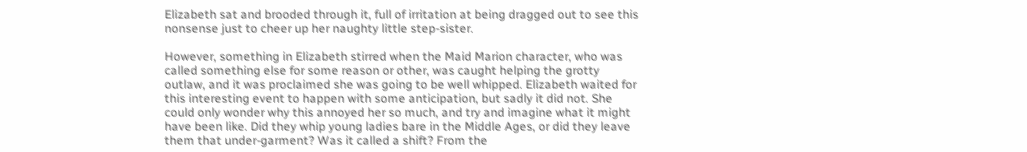Elizabeth sat and brooded through it, full of irritation at being dragged out to see this nonsense just to cheer up her naughty little step-sister.

However, something in Elizabeth stirred when the Maid Marion character, who was called something else for some reason or other, was caught helping the grotty outlaw, and it was proclaimed she was going to be well whipped. Elizabeth waited for this interesting event to happen with some anticipation, but sadly it did not. She could only wonder why this annoyed her so much, and try and imagine what it might have been like. Did they whip young ladies bare in the Middle Ages, or did they leave them that under-garment? Was it called a shift? From the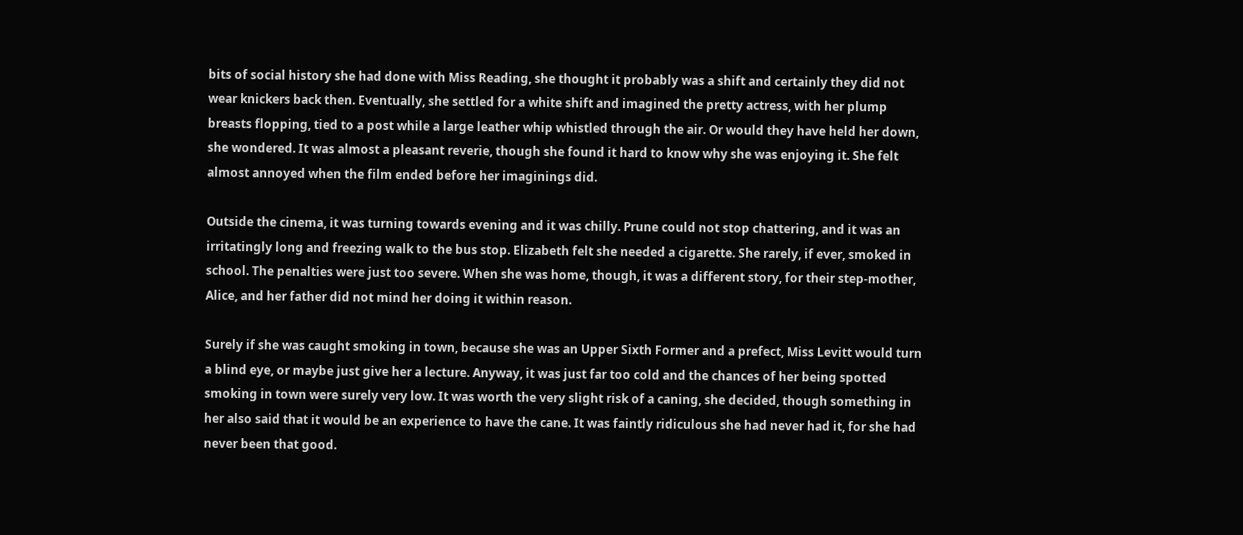bits of social history she had done with Miss Reading, she thought it probably was a shift and certainly they did not wear knickers back then. Eventually, she settled for a white shift and imagined the pretty actress, with her plump breasts flopping, tied to a post while a large leather whip whistled through the air. Or would they have held her down, she wondered. It was almost a pleasant reverie, though she found it hard to know why she was enjoying it. She felt almost annoyed when the film ended before her imaginings did.

Outside the cinema, it was turning towards evening and it was chilly. Prune could not stop chattering, and it was an irritatingly long and freezing walk to the bus stop. Elizabeth felt she needed a cigarette. She rarely, if ever, smoked in school. The penalties were just too severe. When she was home, though, it was a different story, for their step-mother, Alice, and her father did not mind her doing it within reason.

Surely if she was caught smoking in town, because she was an Upper Sixth Former and a prefect, Miss Levitt would turn a blind eye, or maybe just give her a lecture. Anyway, it was just far too cold and the chances of her being spotted smoking in town were surely very low. It was worth the very slight risk of a caning, she decided, though something in her also said that it would be an experience to have the cane. It was faintly ridiculous she had never had it, for she had never been that good.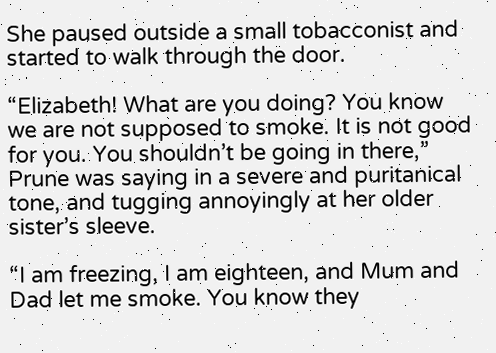She paused outside a small tobacconist and started to walk through the door.

“Elizabeth! What are you doing? You know we are not supposed to smoke. It is not good for you. You shouldn’t be going in there,” Prune was saying in a severe and puritanical tone, and tugging annoyingly at her older sister’s sleeve.

“I am freezing, I am eighteen, and Mum and Dad let me smoke. You know they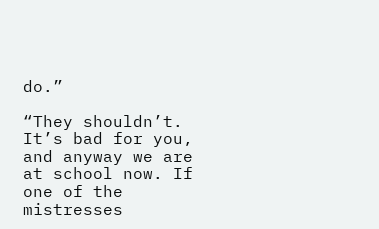do.”

“They shouldn’t. It’s bad for you, and anyway we are at school now. If one of the mistresses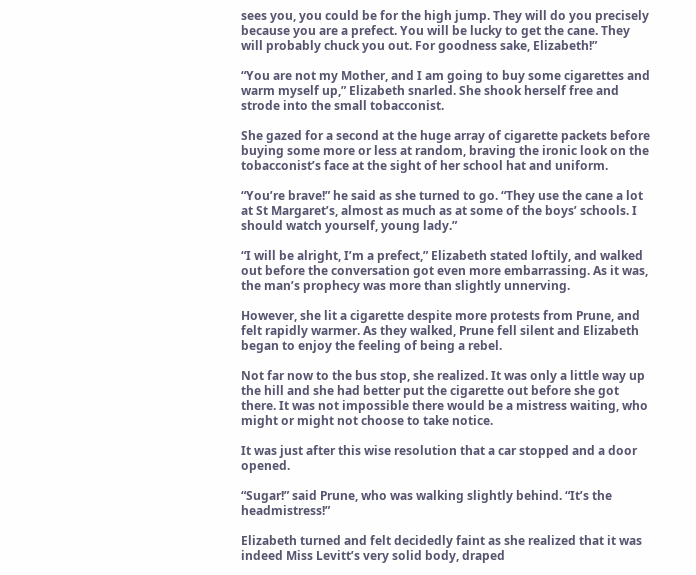sees you, you could be for the high jump. They will do you precisely because you are a prefect. You will be lucky to get the cane. They will probably chuck you out. For goodness sake, Elizabeth!”

“You are not my Mother, and I am going to buy some cigarettes and warm myself up,” Elizabeth snarled. She shook herself free and strode into the small tobacconist.

She gazed for a second at the huge array of cigarette packets before buying some more or less at random, braving the ironic look on the tobacconist’s face at the sight of her school hat and uniform.

“You’re brave!” he said as she turned to go. “They use the cane a lot at St Margaret’s, almost as much as at some of the boys’ schools. I should watch yourself, young lady.”

“I will be alright, I’m a prefect,” Elizabeth stated loftily, and walked out before the conversation got even more embarrassing. As it was, the man’s prophecy was more than slightly unnerving.

However, she lit a cigarette despite more protests from Prune, and felt rapidly warmer. As they walked, Prune fell silent and Elizabeth began to enjoy the feeling of being a rebel.

Not far now to the bus stop, she realized. It was only a little way up the hill and she had better put the cigarette out before she got there. It was not impossible there would be a mistress waiting, who might or might not choose to take notice.

It was just after this wise resolution that a car stopped and a door opened.

“Sugar!” said Prune, who was walking slightly behind. “It’s the headmistress!”

Elizabeth turned and felt decidedly faint as she realized that it was indeed Miss Levitt’s very solid body, draped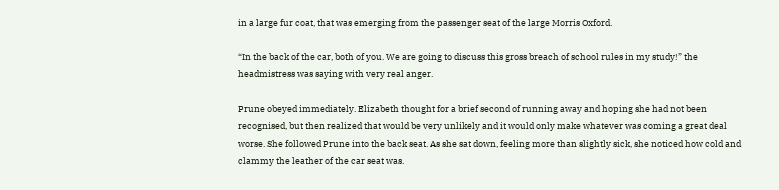in a large fur coat, that was emerging from the passenger seat of the large Morris Oxford.

“In the back of the car, both of you. We are going to discuss this gross breach of school rules in my study!” the headmistress was saying with very real anger.

Prune obeyed immediately. Elizabeth thought for a brief second of running away and hoping she had not been recognised, but then realized that would be very unlikely and it would only make whatever was coming a great deal worse. She followed Prune into the back seat. As she sat down, feeling more than slightly sick, she noticed how cold and clammy the leather of the car seat was.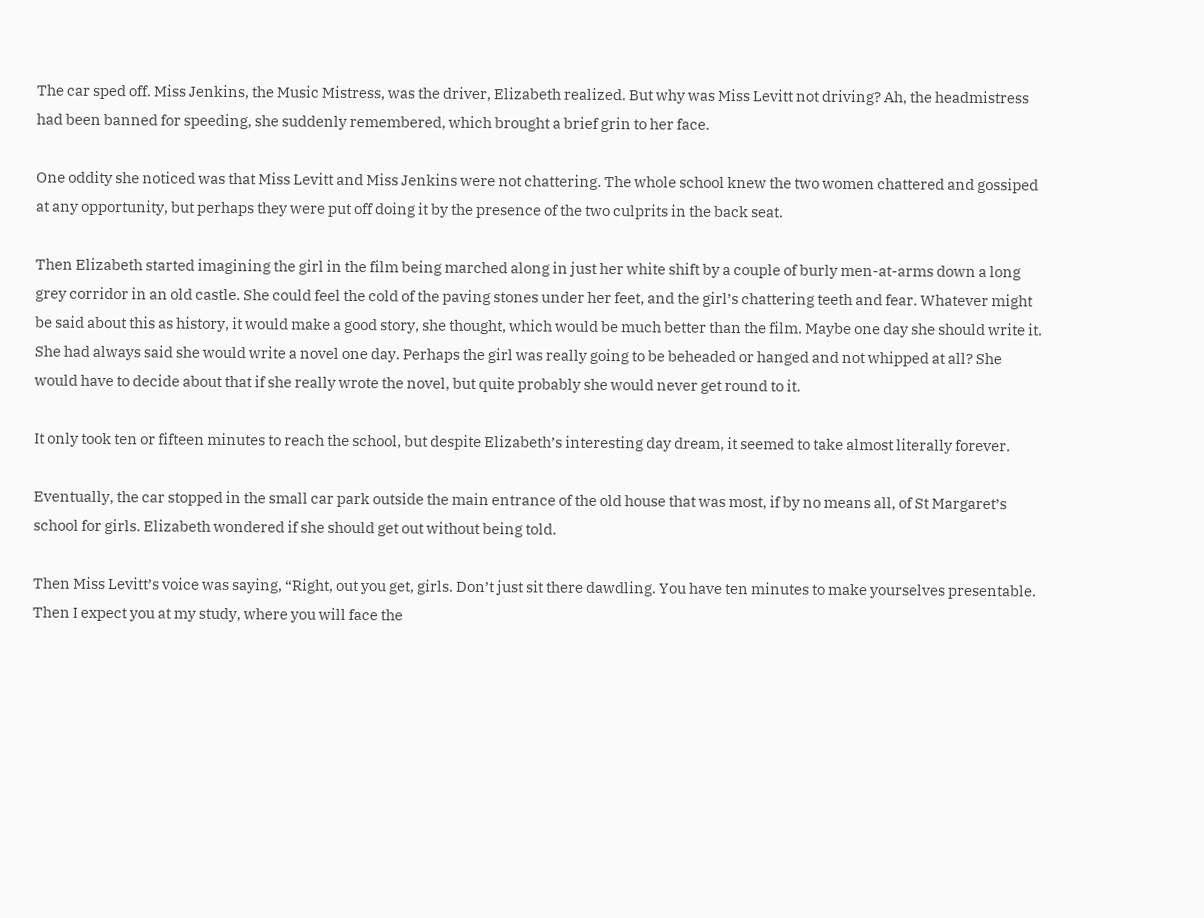The car sped off. Miss Jenkins, the Music Mistress, was the driver, Elizabeth realized. But why was Miss Levitt not driving? Ah, the headmistress had been banned for speeding, she suddenly remembered, which brought a brief grin to her face.

One oddity she noticed was that Miss Levitt and Miss Jenkins were not chattering. The whole school knew the two women chattered and gossiped at any opportunity, but perhaps they were put off doing it by the presence of the two culprits in the back seat.

Then Elizabeth started imagining the girl in the film being marched along in just her white shift by a couple of burly men-at-arms down a long grey corridor in an old castle. She could feel the cold of the paving stones under her feet, and the girl’s chattering teeth and fear. Whatever might be said about this as history, it would make a good story, she thought, which would be much better than the film. Maybe one day she should write it. She had always said she would write a novel one day. Perhaps the girl was really going to be beheaded or hanged and not whipped at all? She would have to decide about that if she really wrote the novel, but quite probably she would never get round to it.

It only took ten or fifteen minutes to reach the school, but despite Elizabeth’s interesting day dream, it seemed to take almost literally forever.

Eventually, the car stopped in the small car park outside the main entrance of the old house that was most, if by no means all, of St Margaret’s school for girls. Elizabeth wondered if she should get out without being told.

Then Miss Levitt’s voice was saying, “Right, out you get, girls. Don’t just sit there dawdling. You have ten minutes to make yourselves presentable. Then I expect you at my study, where you will face the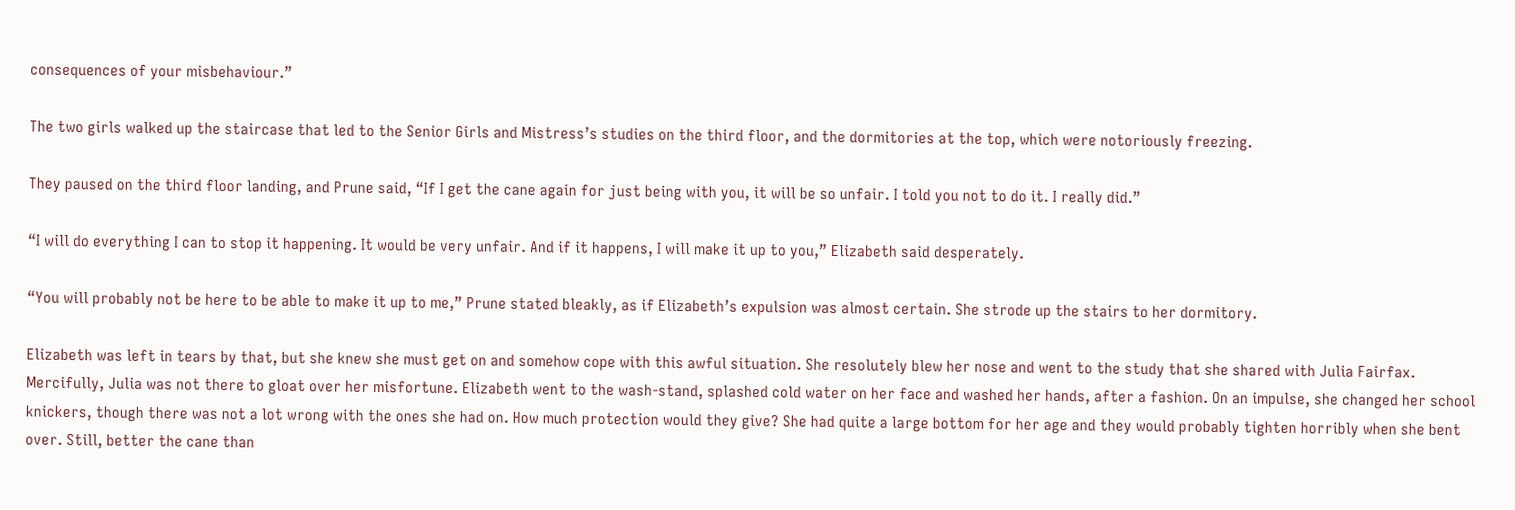consequences of your misbehaviour.”

The two girls walked up the staircase that led to the Senior Girls and Mistress’s studies on the third floor, and the dormitories at the top, which were notoriously freezing.

They paused on the third floor landing, and Prune said, “If I get the cane again for just being with you, it will be so unfair. I told you not to do it. I really did.”

“I will do everything I can to stop it happening. It would be very unfair. And if it happens, I will make it up to you,” Elizabeth said desperately.

“You will probably not be here to be able to make it up to me,” Prune stated bleakly, as if Elizabeth’s expulsion was almost certain. She strode up the stairs to her dormitory.

Elizabeth was left in tears by that, but she knew she must get on and somehow cope with this awful situation. She resolutely blew her nose and went to the study that she shared with Julia Fairfax. Mercifully, Julia was not there to gloat over her misfortune. Elizabeth went to the wash-stand, splashed cold water on her face and washed her hands, after a fashion. On an impulse, she changed her school knickers, though there was not a lot wrong with the ones she had on. How much protection would they give? She had quite a large bottom for her age and they would probably tighten horribly when she bent over. Still, better the cane than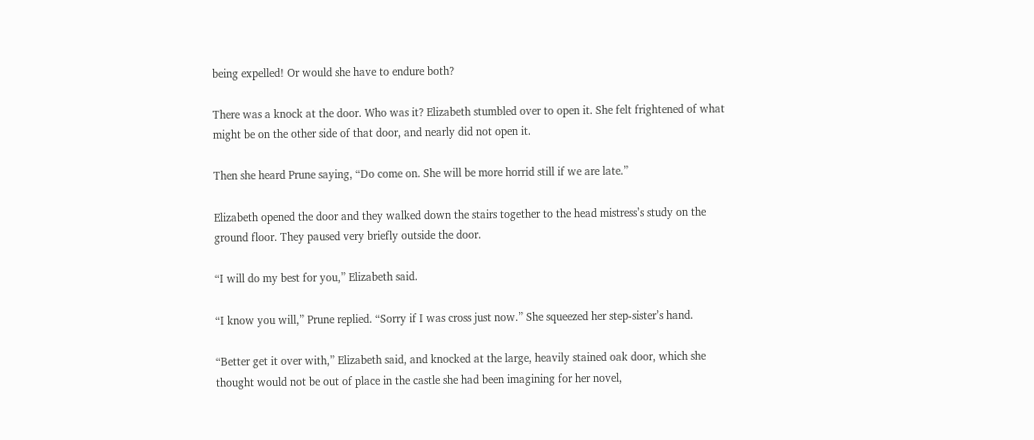being expelled! Or would she have to endure both?

There was a knock at the door. Who was it? Elizabeth stumbled over to open it. She felt frightened of what might be on the other side of that door, and nearly did not open it.

Then she heard Prune saying, “Do come on. She will be more horrid still if we are late.”

Elizabeth opened the door and they walked down the stairs together to the head mistress’s study on the ground floor. They paused very briefly outside the door.

“I will do my best for you,” Elizabeth said.

“I know you will,” Prune replied. “Sorry if I was cross just now.” She squeezed her step-sister’s hand.

“Better get it over with,” Elizabeth said, and knocked at the large, heavily stained oak door, which she thought would not be out of place in the castle she had been imagining for her novel,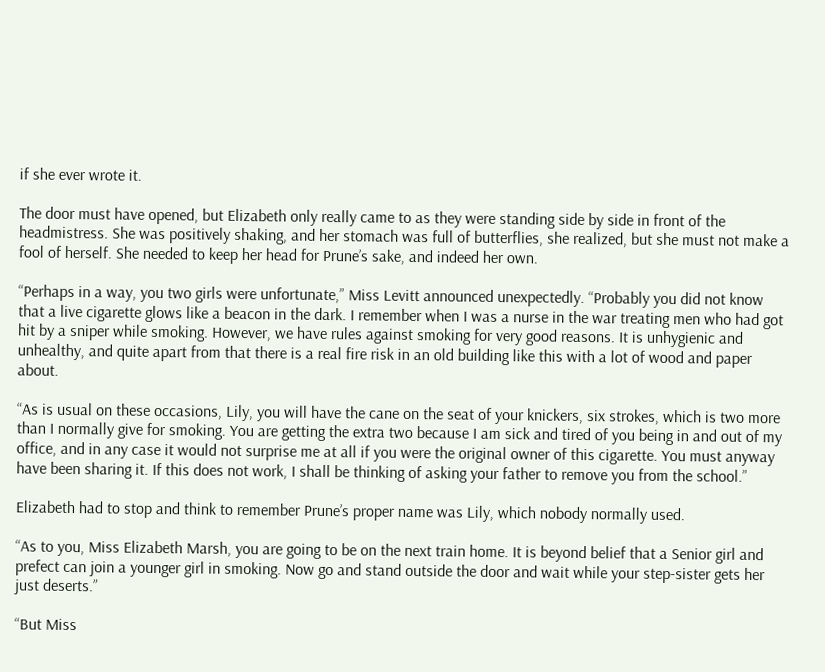if she ever wrote it.

The door must have opened, but Elizabeth only really came to as they were standing side by side in front of the headmistress. She was positively shaking, and her stomach was full of butterflies, she realized, but she must not make a fool of herself. She needed to keep her head for Prune’s sake, and indeed her own.

“Perhaps in a way, you two girls were unfortunate,” Miss Levitt announced unexpectedly. “Probably you did not know that a live cigarette glows like a beacon in the dark. I remember when I was a nurse in the war treating men who had got hit by a sniper while smoking. However, we have rules against smoking for very good reasons. It is unhygienic and unhealthy, and quite apart from that there is a real fire risk in an old building like this with a lot of wood and paper about.

“As is usual on these occasions, Lily, you will have the cane on the seat of your knickers, six strokes, which is two more than I normally give for smoking. You are getting the extra two because I am sick and tired of you being in and out of my office, and in any case it would not surprise me at all if you were the original owner of this cigarette. You must anyway have been sharing it. If this does not work, I shall be thinking of asking your father to remove you from the school.”

Elizabeth had to stop and think to remember Prune’s proper name was Lily, which nobody normally used.

“As to you, Miss Elizabeth Marsh, you are going to be on the next train home. It is beyond belief that a Senior girl and prefect can join a younger girl in smoking. Now go and stand outside the door and wait while your step-sister gets her just deserts.”

“But Miss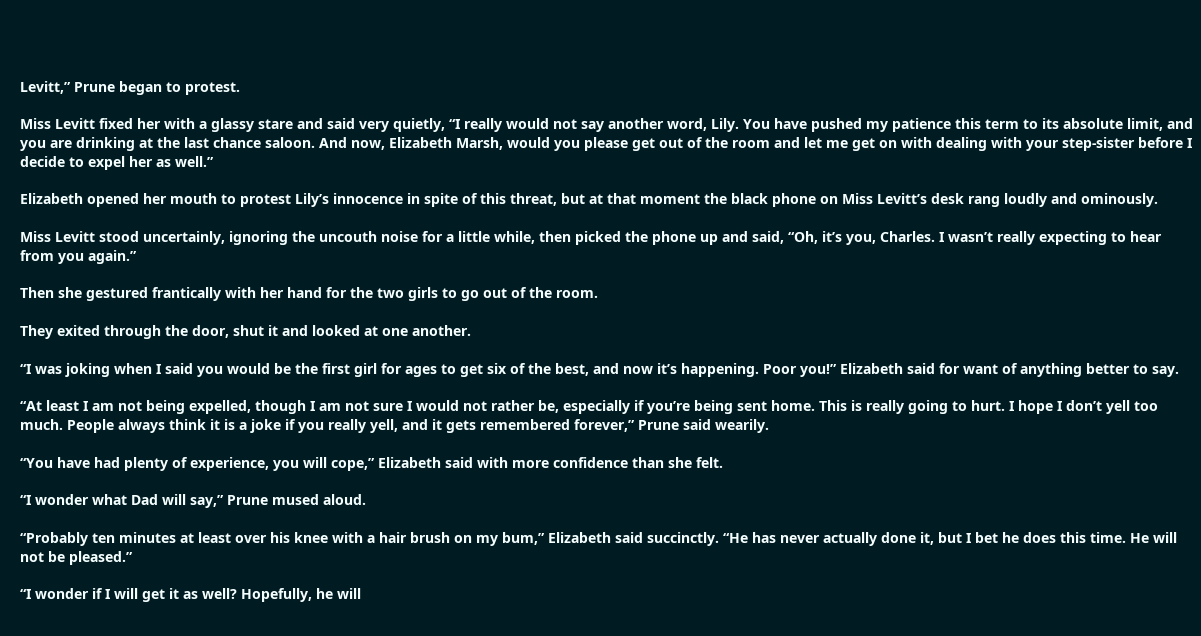Levitt,” Prune began to protest.

Miss Levitt fixed her with a glassy stare and said very quietly, “I really would not say another word, Lily. You have pushed my patience this term to its absolute limit, and you are drinking at the last chance saloon. And now, Elizabeth Marsh, would you please get out of the room and let me get on with dealing with your step-sister before I decide to expel her as well.”

Elizabeth opened her mouth to protest Lily’s innocence in spite of this threat, but at that moment the black phone on Miss Levitt’s desk rang loudly and ominously.

Miss Levitt stood uncertainly, ignoring the uncouth noise for a little while, then picked the phone up and said, “Oh, it’s you, Charles. I wasn’t really expecting to hear from you again.”

Then she gestured frantically with her hand for the two girls to go out of the room.

They exited through the door, shut it and looked at one another.

“I was joking when I said you would be the first girl for ages to get six of the best, and now it’s happening. Poor you!” Elizabeth said for want of anything better to say.

“At least I am not being expelled, though I am not sure I would not rather be, especially if you’re being sent home. This is really going to hurt. I hope I don’t yell too much. People always think it is a joke if you really yell, and it gets remembered forever,” Prune said wearily.

“You have had plenty of experience, you will cope,” Elizabeth said with more confidence than she felt.

“I wonder what Dad will say,” Prune mused aloud.

“Probably ten minutes at least over his knee with a hair brush on my bum,” Elizabeth said succinctly. “He has never actually done it, but I bet he does this time. He will not be pleased.”

“I wonder if I will get it as well? Hopefully, he will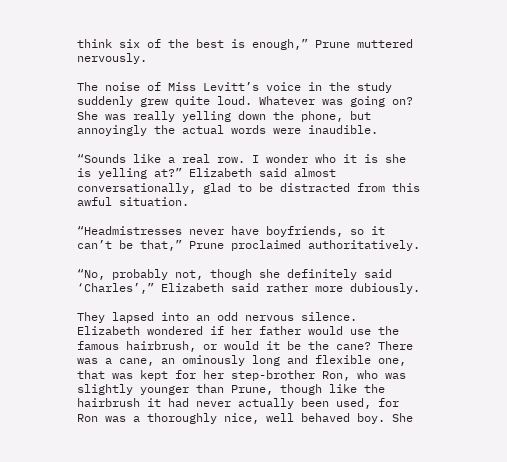think six of the best is enough,” Prune muttered nervously.

The noise of Miss Levitt’s voice in the study suddenly grew quite loud. Whatever was going on? She was really yelling down the phone, but annoyingly the actual words were inaudible.

“Sounds like a real row. I wonder who it is she is yelling at?” Elizabeth said almost conversationally, glad to be distracted from this awful situation.

“Headmistresses never have boyfriends, so it can’t be that,” Prune proclaimed authoritatively.

“No, probably not, though she definitely said ‘Charles’,” Elizabeth said rather more dubiously.

They lapsed into an odd nervous silence. Elizabeth wondered if her father would use the famous hairbrush, or would it be the cane? There was a cane, an ominously long and flexible one, that was kept for her step-brother Ron, who was slightly younger than Prune, though like the hairbrush it had never actually been used, for Ron was a thoroughly nice, well behaved boy. She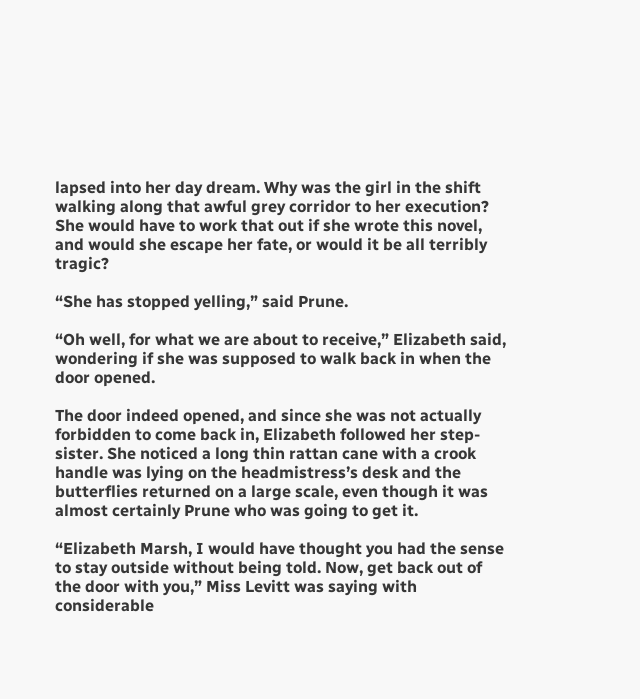lapsed into her day dream. Why was the girl in the shift walking along that awful grey corridor to her execution? She would have to work that out if she wrote this novel, and would she escape her fate, or would it be all terribly tragic?

“She has stopped yelling,” said Prune.

“Oh well, for what we are about to receive,” Elizabeth said, wondering if she was supposed to walk back in when the door opened.

The door indeed opened, and since she was not actually forbidden to come back in, Elizabeth followed her step-sister. She noticed a long thin rattan cane with a crook handle was lying on the headmistress’s desk and the butterflies returned on a large scale, even though it was almost certainly Prune who was going to get it.

“Elizabeth Marsh, I would have thought you had the sense to stay outside without being told. Now, get back out of the door with you,” Miss Levitt was saying with considerable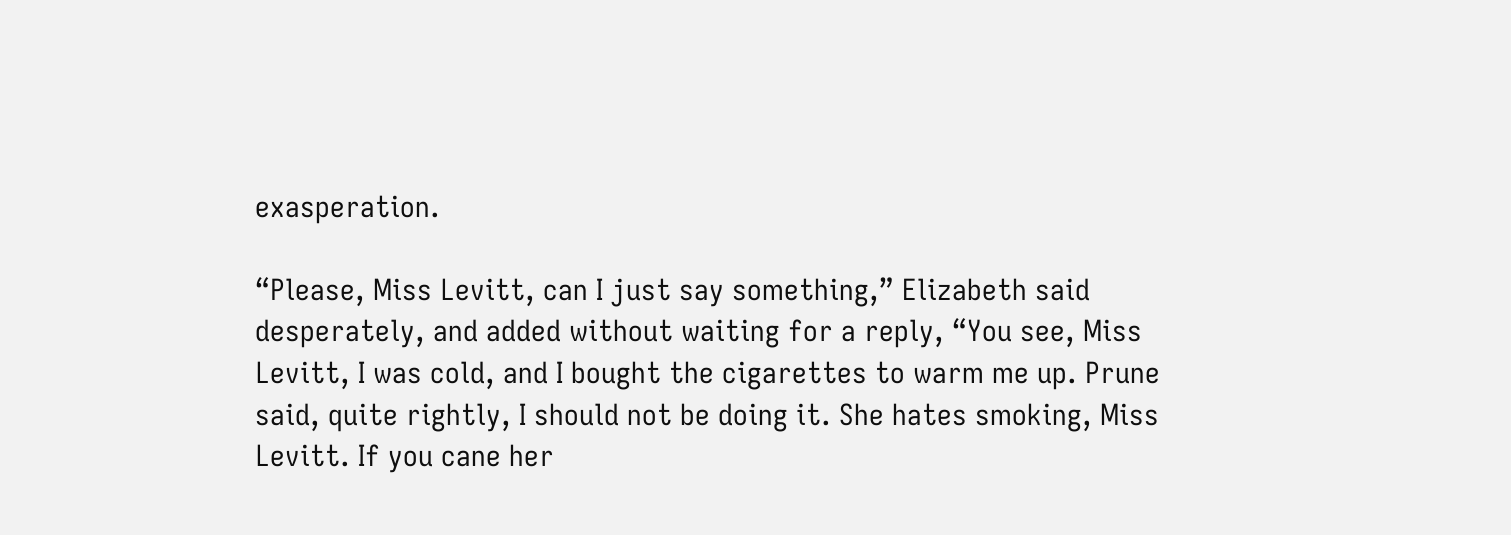exasperation.

“Please, Miss Levitt, can I just say something,” Elizabeth said desperately, and added without waiting for a reply, “You see, Miss Levitt, I was cold, and I bought the cigarettes to warm me up. Prune said, quite rightly, I should not be doing it. She hates smoking, Miss Levitt. If you cane her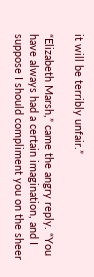it will be terribly unfair.”

“Elizabeth Marsh,” came the angry reply. “You have always had a certain imagination, and I suppose I should compliment you on the sheer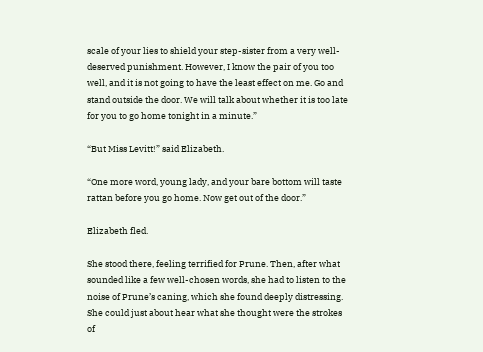scale of your lies to shield your step-sister from a very well-deserved punishment. However, I know the pair of you too well, and it is not going to have the least effect on me. Go and stand outside the door. We will talk about whether it is too late for you to go home tonight in a minute.”

“But Miss Levitt!” said Elizabeth.

“One more word, young lady, and your bare bottom will taste rattan before you go home. Now get out of the door.”

Elizabeth fled.

She stood there, feeling terrified for Prune. Then, after what sounded like a few well-chosen words, she had to listen to the noise of Prune’s caning, which she found deeply distressing. She could just about hear what she thought were the strokes of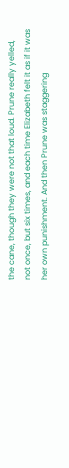the cane, though they were not that loud. Prune really yelled, not once, but six times, and each time Elizabeth felt it as if it was her own punishment. And then Prune was staggering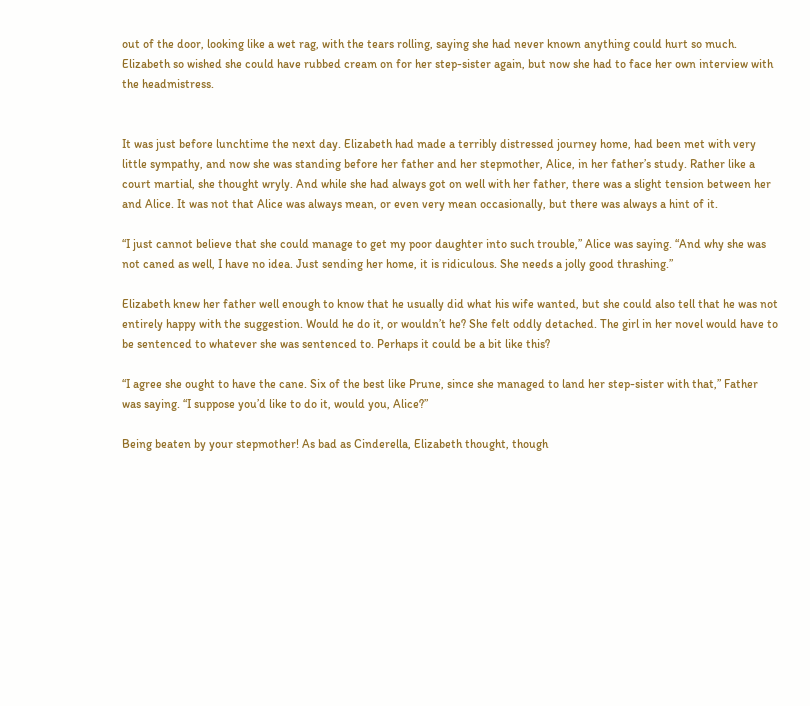out of the door, looking like a wet rag, with the tears rolling, saying she had never known anything could hurt so much. Elizabeth so wished she could have rubbed cream on for her step-sister again, but now she had to face her own interview with the headmistress.


It was just before lunchtime the next day. Elizabeth had made a terribly distressed journey home, had been met with very little sympathy, and now she was standing before her father and her stepmother, Alice, in her father’s study. Rather like a court martial, she thought wryly. And while she had always got on well with her father, there was a slight tension between her and Alice. It was not that Alice was always mean, or even very mean occasionally, but there was always a hint of it.

“I just cannot believe that she could manage to get my poor daughter into such trouble,” Alice was saying. “And why she was not caned as well, I have no idea. Just sending her home, it is ridiculous. She needs a jolly good thrashing.”

Elizabeth knew her father well enough to know that he usually did what his wife wanted, but she could also tell that he was not entirely happy with the suggestion. Would he do it, or wouldn’t he? She felt oddly detached. The girl in her novel would have to be sentenced to whatever she was sentenced to. Perhaps it could be a bit like this?

“I agree she ought to have the cane. Six of the best like Prune, since she managed to land her step-sister with that,” Father was saying. “I suppose you’d like to do it, would you, Alice?”

Being beaten by your stepmother! As bad as Cinderella, Elizabeth thought, though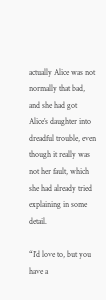actually Alice was not normally that bad, and she had got Alice’s daughter into dreadful trouble, even though it really was not her fault, which she had already tried explaining in some detail.

“I’d love to, but you have a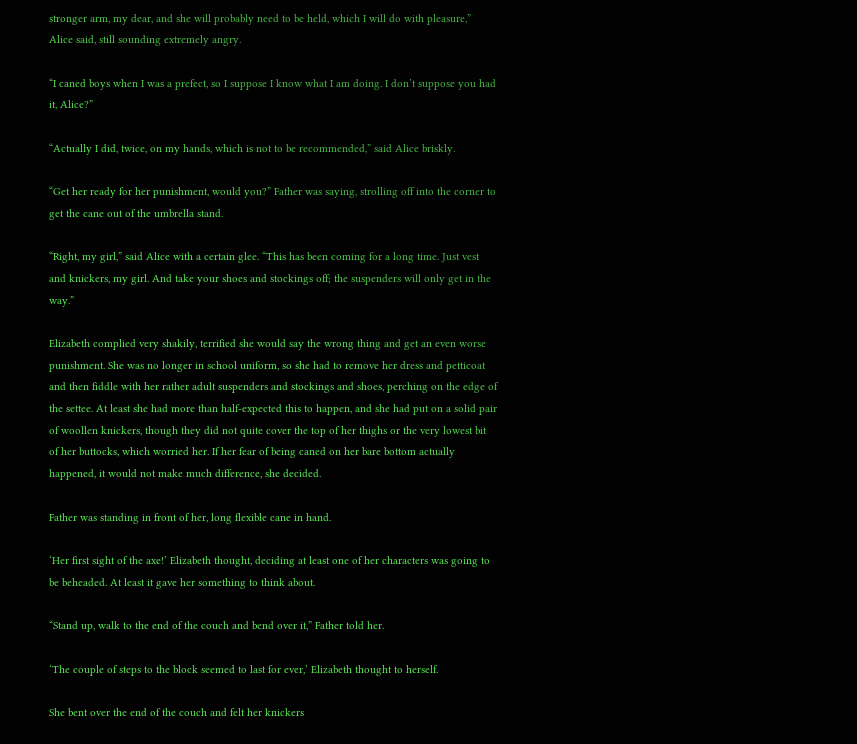stronger arm, my dear, and she will probably need to be held, which I will do with pleasure,” Alice said, still sounding extremely angry.

“I caned boys when I was a prefect, so I suppose I know what I am doing. I don’t suppose you had it, Alice?”

“Actually I did, twice, on my hands, which is not to be recommended,” said Alice briskly.

“Get her ready for her punishment, would you?” Father was saying, strolling off into the corner to get the cane out of the umbrella stand.

“Right, my girl,” said Alice with a certain glee. “This has been coming for a long time. Just vest and knickers, my girl. And take your shoes and stockings off; the suspenders will only get in the way.”

Elizabeth complied very shakily, terrified she would say the wrong thing and get an even worse punishment. She was no longer in school uniform, so she had to remove her dress and petticoat and then fiddle with her rather adult suspenders and stockings and shoes, perching on the edge of the settee. At least she had more than half-expected this to happen, and she had put on a solid pair of woollen knickers, though they did not quite cover the top of her thighs or the very lowest bit of her buttocks, which worried her. If her fear of being caned on her bare bottom actually happened, it would not make much difference, she decided.

Father was standing in front of her, long flexible cane in hand.

‘Her first sight of the axe!’ Elizabeth thought, deciding at least one of her characters was going to be beheaded. At least it gave her something to think about.

“Stand up, walk to the end of the couch and bend over it,” Father told her.

‘The couple of steps to the block seemed to last for ever,’ Elizabeth thought to herself.

She bent over the end of the couch and felt her knickers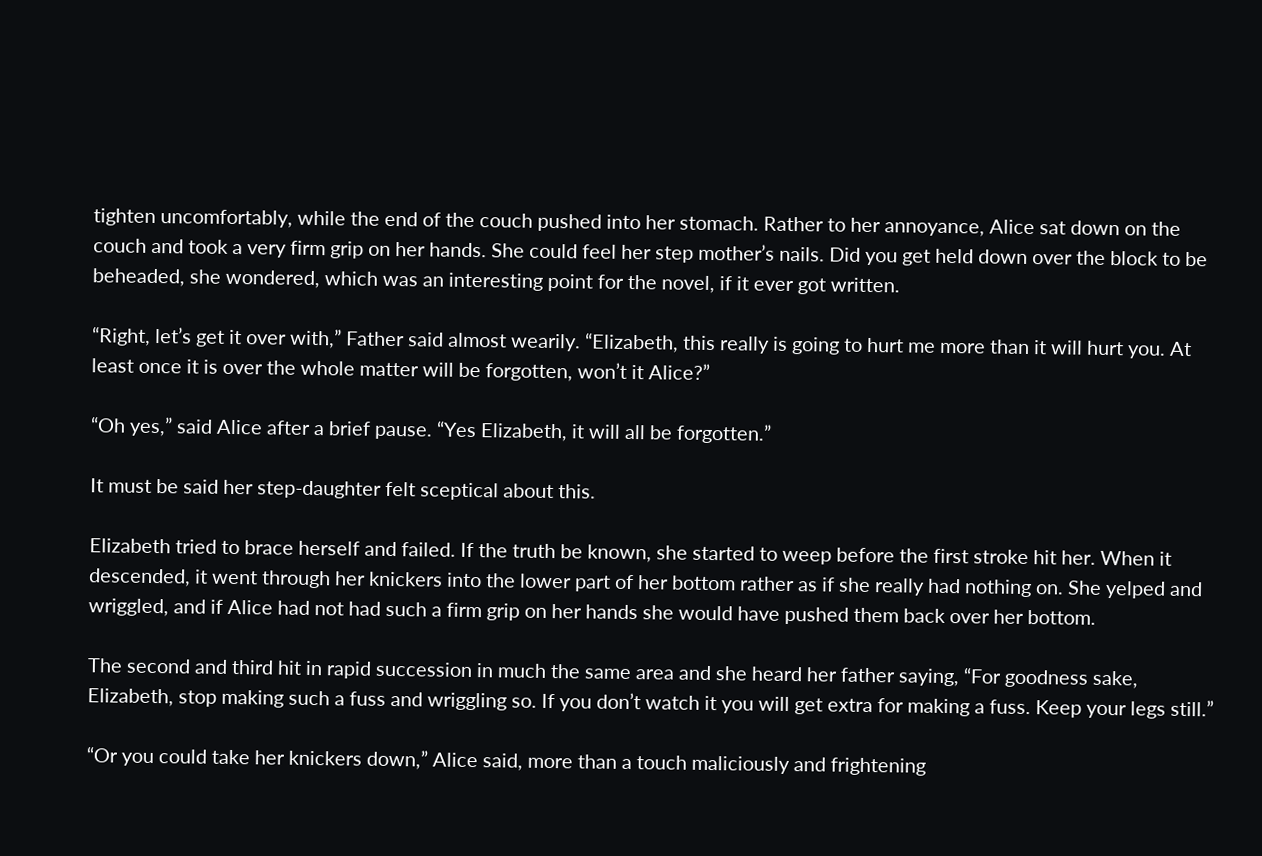tighten uncomfortably, while the end of the couch pushed into her stomach. Rather to her annoyance, Alice sat down on the couch and took a very firm grip on her hands. She could feel her step mother’s nails. Did you get held down over the block to be beheaded, she wondered, which was an interesting point for the novel, if it ever got written.

“Right, let’s get it over with,” Father said almost wearily. “Elizabeth, this really is going to hurt me more than it will hurt you. At least once it is over the whole matter will be forgotten, won’t it Alice?”

“Oh yes,” said Alice after a brief pause. “Yes Elizabeth, it will all be forgotten.”

It must be said her step-daughter felt sceptical about this.

Elizabeth tried to brace herself and failed. If the truth be known, she started to weep before the first stroke hit her. When it descended, it went through her knickers into the lower part of her bottom rather as if she really had nothing on. She yelped and wriggled, and if Alice had not had such a firm grip on her hands she would have pushed them back over her bottom.

The second and third hit in rapid succession in much the same area and she heard her father saying, “For goodness sake, Elizabeth, stop making such a fuss and wriggling so. If you don’t watch it you will get extra for making a fuss. Keep your legs still.”

“Or you could take her knickers down,” Alice said, more than a touch maliciously and frightening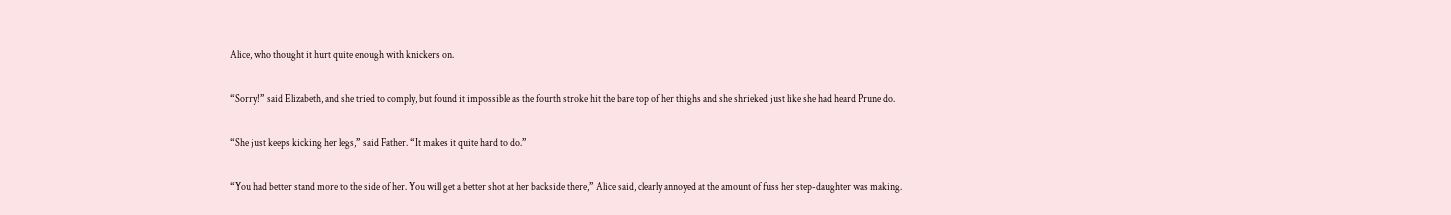Alice, who thought it hurt quite enough with knickers on.

“Sorry!” said Elizabeth, and she tried to comply, but found it impossible as the fourth stroke hit the bare top of her thighs and she shrieked just like she had heard Prune do.

“She just keeps kicking her legs,” said Father. “It makes it quite hard to do.”

“You had better stand more to the side of her. You will get a better shot at her backside there,” Alice said, clearly annoyed at the amount of fuss her step-daughter was making.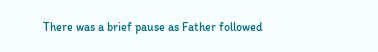There was a brief pause as Father followed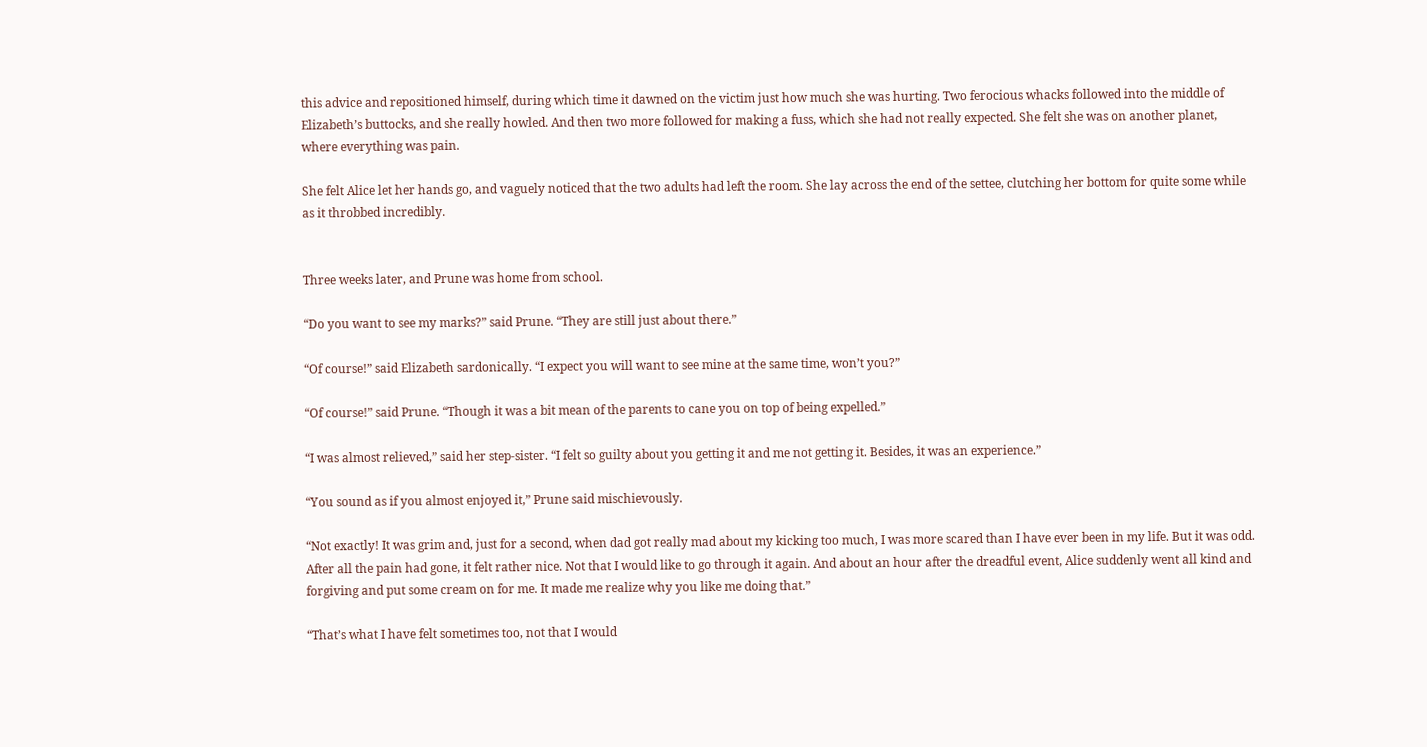this advice and repositioned himself, during which time it dawned on the victim just how much she was hurting. Two ferocious whacks followed into the middle of Elizabeth’s buttocks, and she really howled. And then two more followed for making a fuss, which she had not really expected. She felt she was on another planet, where everything was pain.

She felt Alice let her hands go, and vaguely noticed that the two adults had left the room. She lay across the end of the settee, clutching her bottom for quite some while as it throbbed incredibly.


Three weeks later, and Prune was home from school.

“Do you want to see my marks?” said Prune. “They are still just about there.”

“Of course!” said Elizabeth sardonically. “I expect you will want to see mine at the same time, won’t you?”

“Of course!” said Prune. “Though it was a bit mean of the parents to cane you on top of being expelled.”

“I was almost relieved,” said her step-sister. “I felt so guilty about you getting it and me not getting it. Besides, it was an experience.”

“You sound as if you almost enjoyed it,” Prune said mischievously.

“Not exactly! It was grim and, just for a second, when dad got really mad about my kicking too much, I was more scared than I have ever been in my life. But it was odd. After all the pain had gone, it felt rather nice. Not that I would like to go through it again. And about an hour after the dreadful event, Alice suddenly went all kind and forgiving and put some cream on for me. It made me realize why you like me doing that.”

“That’s what I have felt sometimes too, not that I would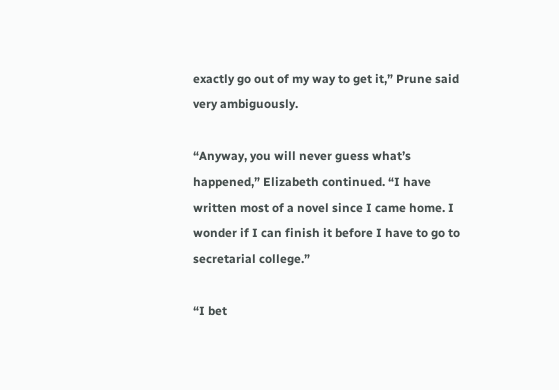exactly go out of my way to get it,” Prune said very ambiguously.

“Anyway, you will never guess what’s happened,” Elizabeth continued. “I have written most of a novel since I came home. I wonder if I can finish it before I have to go to secretarial college.”

“I bet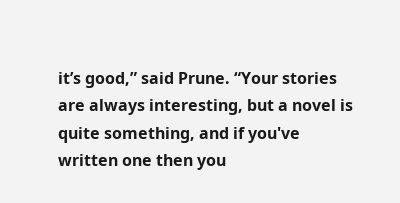it’s good,” said Prune. “Your stories are always interesting, but a novel is quite something, and if you've written one then you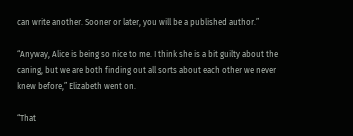can write another. Sooner or later, you will be a published author.”

“Anyway, Alice is being so nice to me. I think she is a bit guilty about the caning, but we are both finding out all sorts about each other we never knew before,” Elizabeth went on.

“That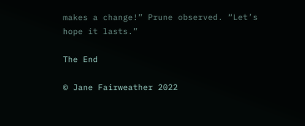makes a change!” Prune observed. “Let’s hope it lasts.”

The End

© Jane Fairweather 2022